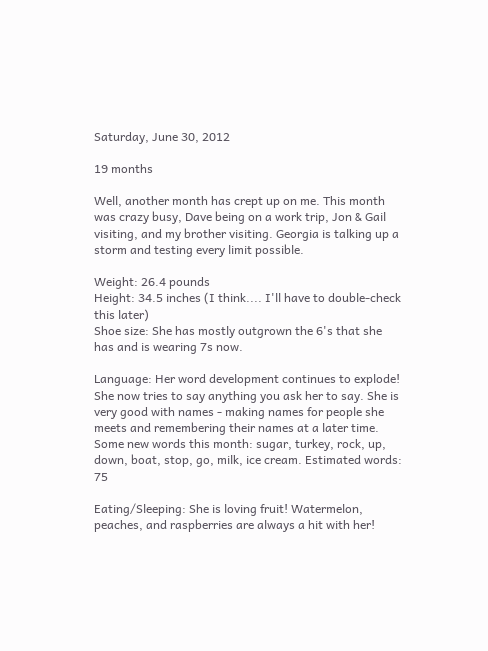Saturday, June 30, 2012

19 months

Well, another month has crept up on me. This month was crazy busy, Dave being on a work trip, Jon & Gail visiting, and my brother visiting. Georgia is talking up a storm and testing every limit possible.

Weight: 26.4 pounds
Height: 34.5 inches (I think.... I'll have to double-check this later)
Shoe size: She has mostly outgrown the 6's that she has and is wearing 7s now.

Language: Her word development continues to explode! She now tries to say anything you ask her to say. She is very good with names - making names for people she meets and remembering their names at a later time. Some new words this month: sugar, turkey, rock, up, down, boat, stop, go, milk, ice cream. Estimated words: 75

Eating/Sleeping: She is loving fruit! Watermelon, peaches, and raspberries are always a hit with her!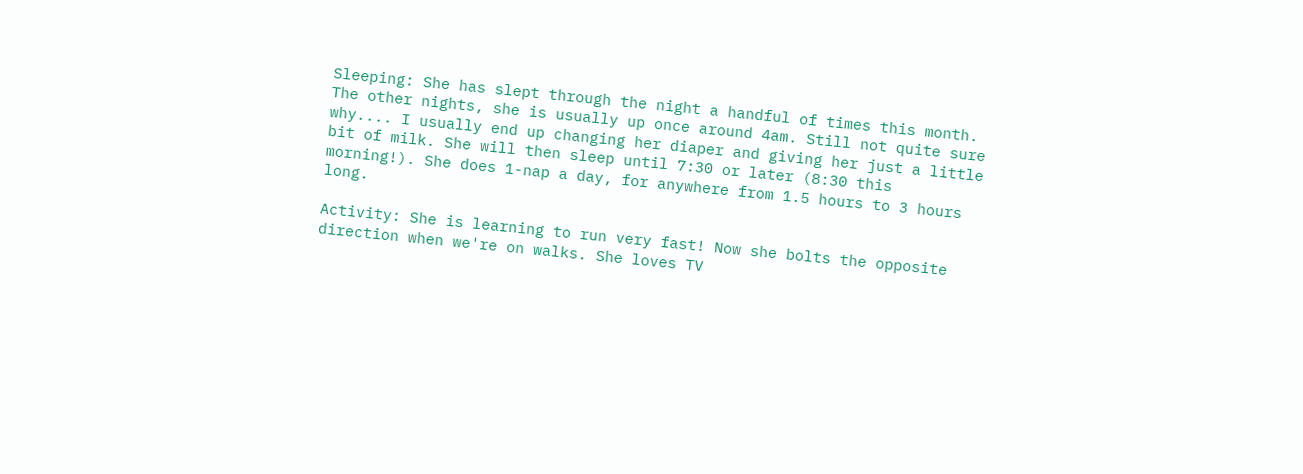Sleeping: She has slept through the night a handful of times this month. The other nights, she is usually up once around 4am. Still not quite sure why.... I usually end up changing her diaper and giving her just a little bit of milk. She will then sleep until 7:30 or later (8:30 this morning!). She does 1-nap a day, for anywhere from 1.5 hours to 3 hours long.

Activity: She is learning to run very fast! Now she bolts the opposite direction when we're on walks. She loves TV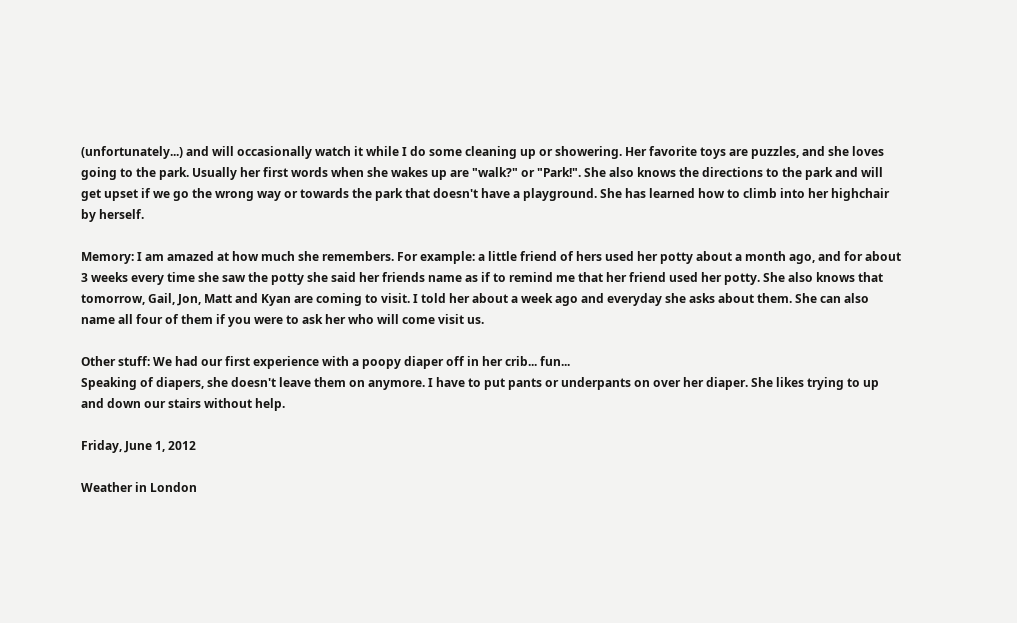(unfortunately...) and will occasionally watch it while I do some cleaning up or showering. Her favorite toys are puzzles, and she loves going to the park. Usually her first words when she wakes up are "walk?" or "Park!". She also knows the directions to the park and will get upset if we go the wrong way or towards the park that doesn't have a playground. She has learned how to climb into her highchair by herself.

Memory: I am amazed at how much she remembers. For example: a little friend of hers used her potty about a month ago, and for about 3 weeks every time she saw the potty she said her friends name as if to remind me that her friend used her potty. She also knows that tomorrow, Gail, Jon, Matt and Kyan are coming to visit. I told her about a week ago and everyday she asks about them. She can also name all four of them if you were to ask her who will come visit us.

Other stuff: We had our first experience with a poopy diaper off in her crib... fun...
Speaking of diapers, she doesn't leave them on anymore. I have to put pants or underpants on over her diaper. She likes trying to up and down our stairs without help.

Friday, June 1, 2012

Weather in London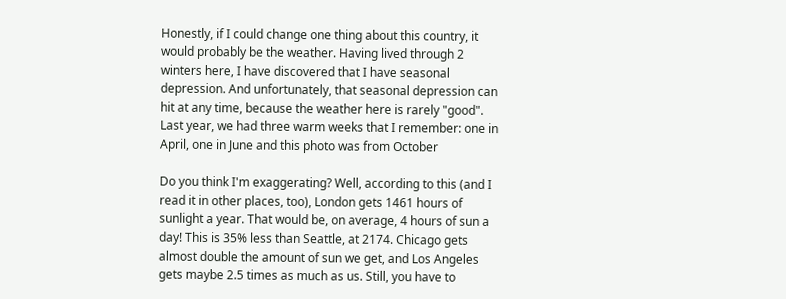Honestly, if I could change one thing about this country, it would probably be the weather. Having lived through 2 winters here, I have discovered that I have seasonal depression. And unfortunately, that seasonal depression can hit at any time, because the weather here is rarely "good".
Last year, we had three warm weeks that I remember: one in April, one in June and this photo was from October

Do you think I'm exaggerating? Well, according to this (and I read it in other places, too), London gets 1461 hours of sunlight a year. That would be, on average, 4 hours of sun a day! This is 35% less than Seattle, at 2174. Chicago gets almost double the amount of sun we get, and Los Angeles gets maybe 2.5 times as much as us. Still, you have to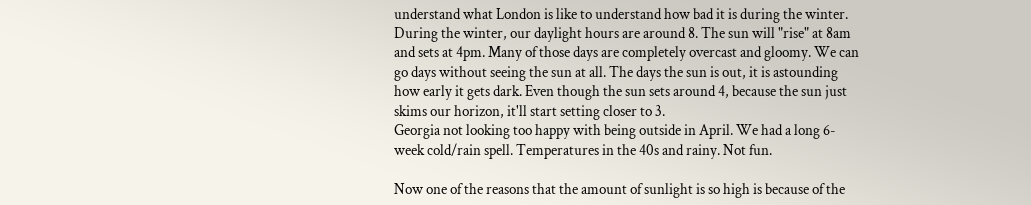understand what London is like to understand how bad it is during the winter. During the winter, our daylight hours are around 8. The sun will "rise" at 8am and sets at 4pm. Many of those days are completely overcast and gloomy. We can go days without seeing the sun at all. The days the sun is out, it is astounding how early it gets dark. Even though the sun sets around 4, because the sun just skims our horizon, it'll start setting closer to 3.
Georgia not looking too happy with being outside in April. We had a long 6-week cold/rain spell. Temperatures in the 40s and rainy. Not fun.

Now one of the reasons that the amount of sunlight is so high is because of the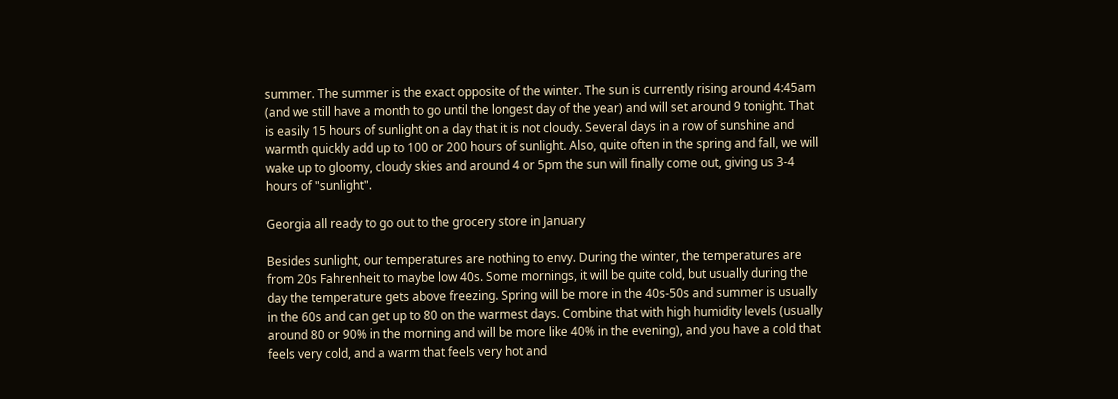summer. The summer is the exact opposite of the winter. The sun is currently rising around 4:45am (and we still have a month to go until the longest day of the year) and will set around 9 tonight. That is easily 15 hours of sunlight on a day that it is not cloudy. Several days in a row of sunshine and warmth quickly add up to 100 or 200 hours of sunlight. Also, quite often in the spring and fall, we will wake up to gloomy, cloudy skies and around 4 or 5pm the sun will finally come out, giving us 3-4 hours of "sunlight".

Georgia all ready to go out to the grocery store in January

Besides sunlight, our temperatures are nothing to envy. During the winter, the temperatures are from 20s Fahrenheit to maybe low 40s. Some mornings, it will be quite cold, but usually during the day the temperature gets above freezing. Spring will be more in the 40s-50s and summer is usually in the 60s and can get up to 80 on the warmest days. Combine that with high humidity levels (usually around 80 or 90% in the morning and will be more like 40% in the evening), and you have a cold that feels very cold, and a warm that feels very hot and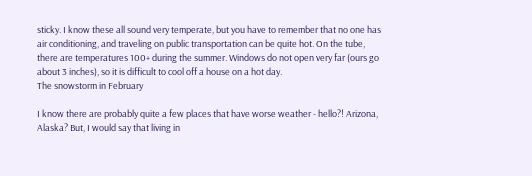sticky. I know these all sound very temperate, but you have to remember that no one has air conditioning, and traveling on public transportation can be quite hot. On the tube, there are temperatures 100+ during the summer. Windows do not open very far (ours go about 3 inches), so it is difficult to cool off a house on a hot day.
The snowstorm in February

I know there are probably quite a few places that have worse weather - hello?! Arizona, Alaska? But, I would say that living in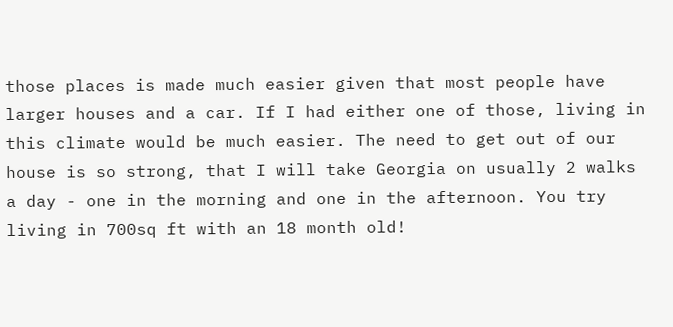those places is made much easier given that most people have larger houses and a car. If I had either one of those, living in this climate would be much easier. The need to get out of our house is so strong, that I will take Georgia on usually 2 walks a day - one in the morning and one in the afternoon. You try living in 700sq ft with an 18 month old!